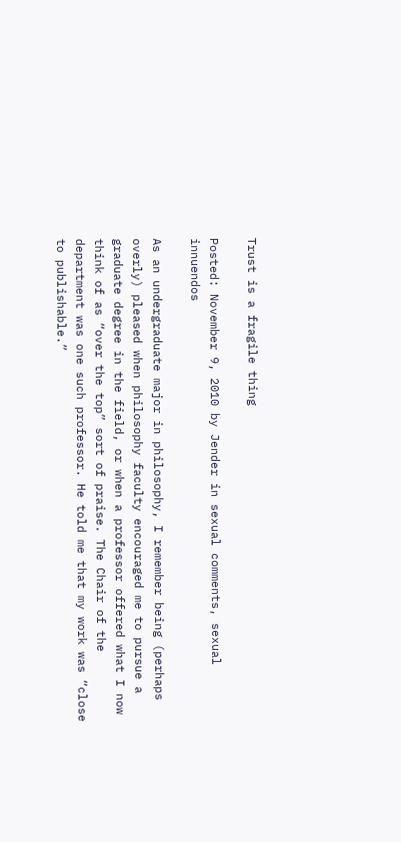Trust is a fragile thing

Posted: November 9, 2010 by Jender in sexual comments, sexual innuendos

As an undergraduate major in philosophy, I remember being (perhaps overly) pleased when philosophy faculty encouraged me to pursue a graduate degree in the field, or when a professor offered what I now think of as “over the top” sort of praise. The Chair of the department was one such professor. He told me that my work was “close to publishable.”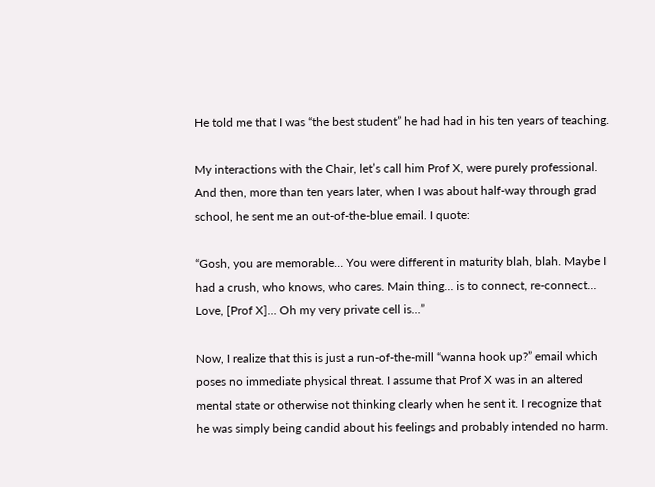He told me that I was “the best student” he had had in his ten years of teaching.

My interactions with the Chair, let’s call him Prof X, were purely professional. And then, more than ten years later, when I was about half-way through grad school, he sent me an out-of-the-blue email. I quote:

“Gosh, you are memorable… You were different in maturity blah, blah. Maybe I had a crush, who knows, who cares. Main thing… is to connect, re-connect… Love, [Prof X]… Oh my very private cell is…”

Now, I realize that this is just a run-of-the-mill “wanna hook up?” email which poses no immediate physical threat. I assume that Prof X was in an altered mental state or otherwise not thinking clearly when he sent it. I recognize that he was simply being candid about his feelings and probably intended no harm.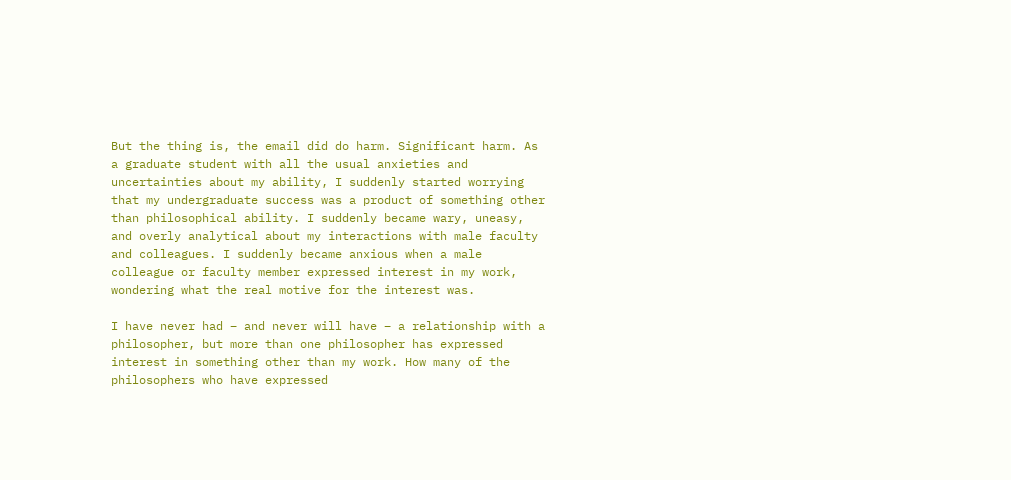But the thing is, the email did do harm. Significant harm. As a graduate student with all the usual anxieties and uncertainties about my ability, I suddenly started worrying that my undergraduate success was a product of something other than philosophical ability. I suddenly became wary, uneasy, and overly analytical about my interactions with male faculty and colleagues. I suddenly became anxious when a male colleague or faculty member expressed interest in my work, wondering what the real motive for the interest was.

I have never had – and never will have – a relationship with a philosopher, but more than one philosopher has expressed interest in something other than my work. How many of the philosophers who have expressed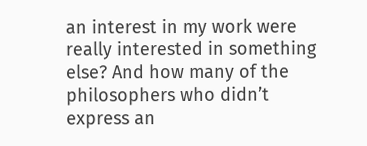an interest in my work were really interested in something else? And how many of the philosophers who didn’t express an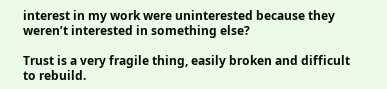interest in my work were uninterested because they weren’t interested in something else?

Trust is a very fragile thing, easily broken and difficult to rebuild.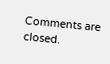Comments are closed.